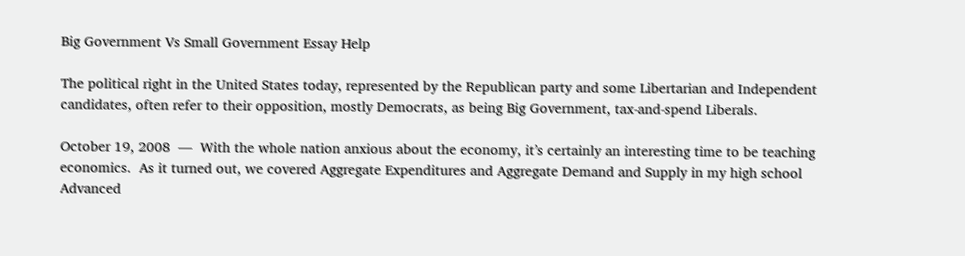Big Government Vs Small Government Essay Help

The political right in the United States today, represented by the Republican party and some Libertarian and Independent candidates, often refer to their opposition, mostly Democrats, as being Big Government, tax-and-spend Liberals.

October 19, 2008  —  With the whole nation anxious about the economy, it’s certainly an interesting time to be teaching economics.  As it turned out, we covered Aggregate Expenditures and Aggregate Demand and Supply in my high school Advanced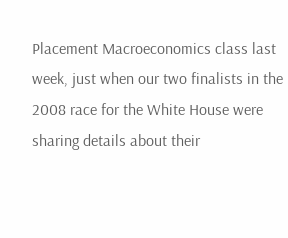Placement Macroeconomics class last week, just when our two finalists in the 2008 race for the White House were sharing details about their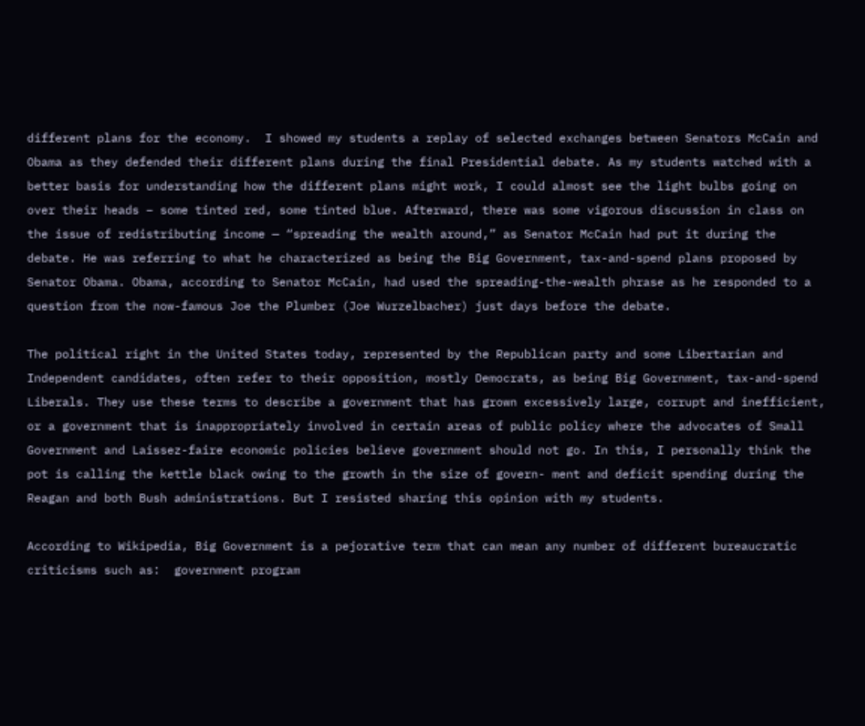different plans for the economy.  I showed my students a replay of selected exchanges between Senators McCain and Obama as they defended their different plans during the final Presidential debate. As my students watched with a better basis for understanding how the different plans might work, I could almost see the light bulbs going on over their heads – some tinted red, some tinted blue. Afterward, there was some vigorous discussion in class on the issue of redistributing income — “spreading the wealth around,” as Senator McCain had put it during the debate. He was referring to what he characterized as being the Big Government, tax-and-spend plans proposed by Senator Obama. Obama, according to Senator McCain, had used the spreading-the-wealth phrase as he responded to a question from the now-famous Joe the Plumber (Joe Wurzelbacher) just days before the debate.

The political right in the United States today, represented by the Republican party and some Libertarian and Independent candidates, often refer to their opposition, mostly Democrats, as being Big Government, tax-and-spend Liberals. They use these terms to describe a government that has grown excessively large, corrupt and inefficient, or a government that is inappropriately involved in certain areas of public policy where the advocates of Small Government and Laissez-faire economic policies believe government should not go. In this, I personally think the pot is calling the kettle black owing to the growth in the size of govern- ment and deficit spending during the Reagan and both Bush administrations. But I resisted sharing this opinion with my students.

According to Wikipedia, Big Government is a pejorative term that can mean any number of different bureaucratic criticisms such as:  government program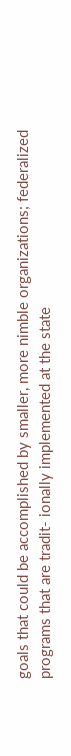goals that could be accomplished by smaller, more nimble organizations; federalized programs that are tradit- ionally implemented at the state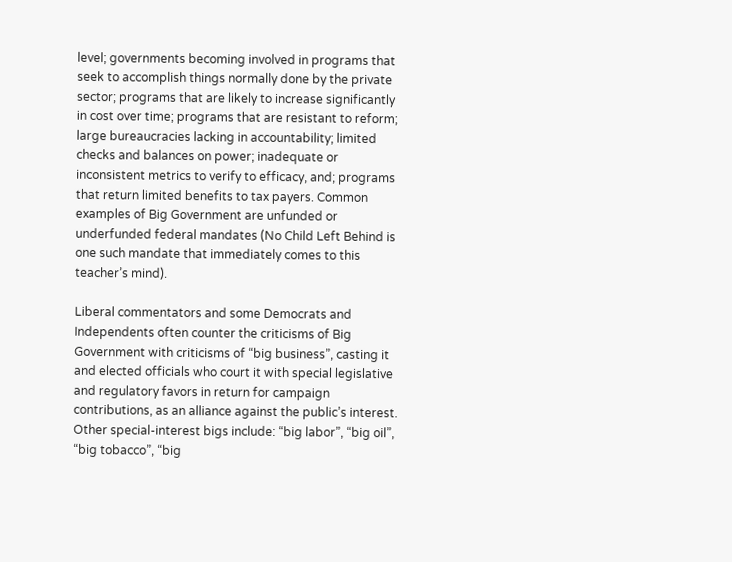level; governments becoming involved in programs that seek to accomplish things normally done by the private sector; programs that are likely to increase significantly in cost over time; programs that are resistant to reform; large bureaucracies lacking in accountability; limited checks and balances on power; inadequate or inconsistent metrics to verify to efficacy, and; programs that return limited benefits to tax payers. Common examples of Big Government are unfunded or underfunded federal mandates (No Child Left Behind is one such mandate that immediately comes to this teacher’s mind).

Liberal commentators and some Democrats and Independents often counter the criticisms of Big Government with criticisms of “big business”, casting it and elected officials who court it with special legislative and regulatory favors in return for campaign contributions, as an alliance against the public’s interest. Other special-interest bigs include: “big labor”, “big oil”, “big tobacco”, “big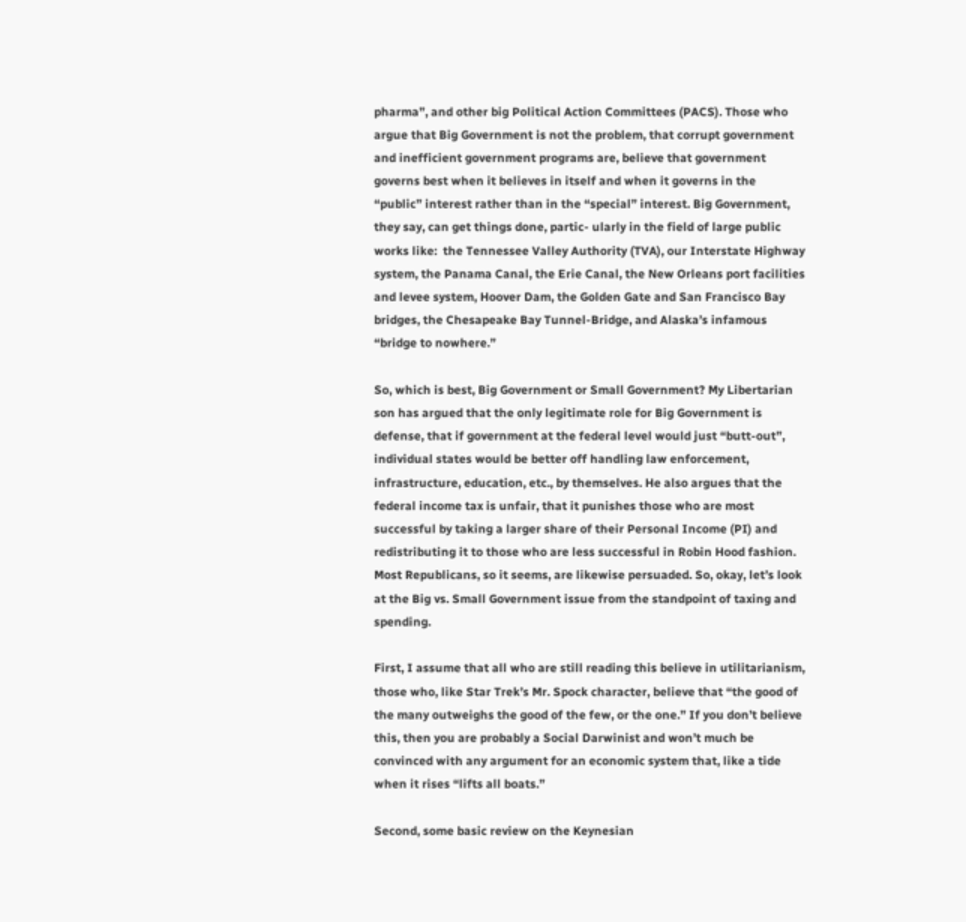pharma”, and other big Political Action Committees (PACS). Those who argue that Big Government is not the problem, that corrupt government and inefficient government programs are, believe that government governs best when it believes in itself and when it governs in the “public” interest rather than in the “special” interest. Big Government, they say, can get things done, partic- ularly in the field of large public works like:  the Tennessee Valley Authority (TVA), our Interstate Highway system, the Panama Canal, the Erie Canal, the New Orleans port facilities and levee system, Hoover Dam, the Golden Gate and San Francisco Bay bridges, the Chesapeake Bay Tunnel-Bridge, and Alaska’s infamous “bridge to nowhere.”

So, which is best, Big Government or Small Government? My Libertarian son has argued that the only legitimate role for Big Government is defense, that if government at the federal level would just “butt-out”, individual states would be better off handling law enforcement, infrastructure, education, etc., by themselves. He also argues that the federal income tax is unfair, that it punishes those who are most successful by taking a larger share of their Personal Income (PI) and redistributing it to those who are less successful in Robin Hood fashion. Most Republicans, so it seems, are likewise persuaded. So, okay, let’s look at the Big vs. Small Government issue from the standpoint of taxing and spending.

First, I assume that all who are still reading this believe in utilitarianism, those who, like Star Trek’s Mr. Spock character, believe that “the good of the many outweighs the good of the few, or the one.” If you don’t believe this, then you are probably a Social Darwinist and won’t much be convinced with any argument for an economic system that, like a tide when it rises “lifts all boats.”

Second, some basic review on the Keynesian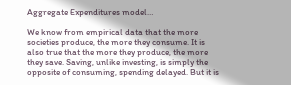Aggregate Expenditures model…

We know from empirical data that the more societies produce, the more they consume. It is also true that the more they produce, the more they save. Saving, unlike investing, is simply the opposite of consuming, spending delayed. But it is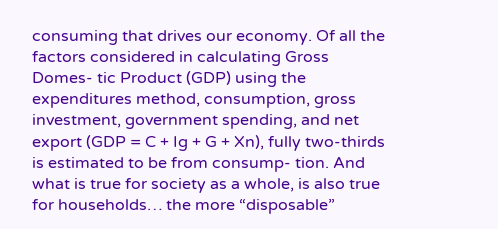consuming that drives our economy. Of all the factors considered in calculating Gross Domes- tic Product (GDP) using the expenditures method, consumption, gross investment, government spending, and net export (GDP = C + Ig + G + Xn), fully two-thirds is estimated to be from consump- tion. And what is true for society as a whole, is also true for households… the more “disposable”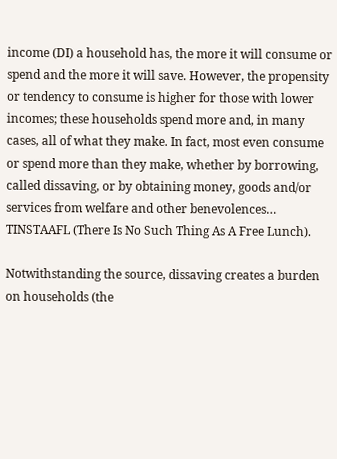income (DI) a household has, the more it will consume or spend and the more it will save. However, the propensity or tendency to consume is higher for those with lower incomes; these households spend more and, in many cases, all of what they make. In fact, most even consume or spend more than they make, whether by borrowing, called dissaving, or by obtaining money, goods and/or services from welfare and other benevolences… TINSTAAFL (There Is No Such Thing As A Free Lunch).

Notwithstanding the source, dissaving creates a burden on households (the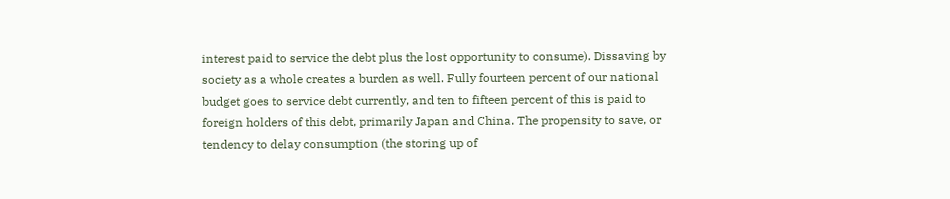interest paid to service the debt plus the lost opportunity to consume). Dissaving by society as a whole creates a burden as well. Fully fourteen percent of our national budget goes to service debt currently, and ten to fifteen percent of this is paid to foreign holders of this debt, primarily Japan and China. The propensity to save, or tendency to delay consumption (the storing up of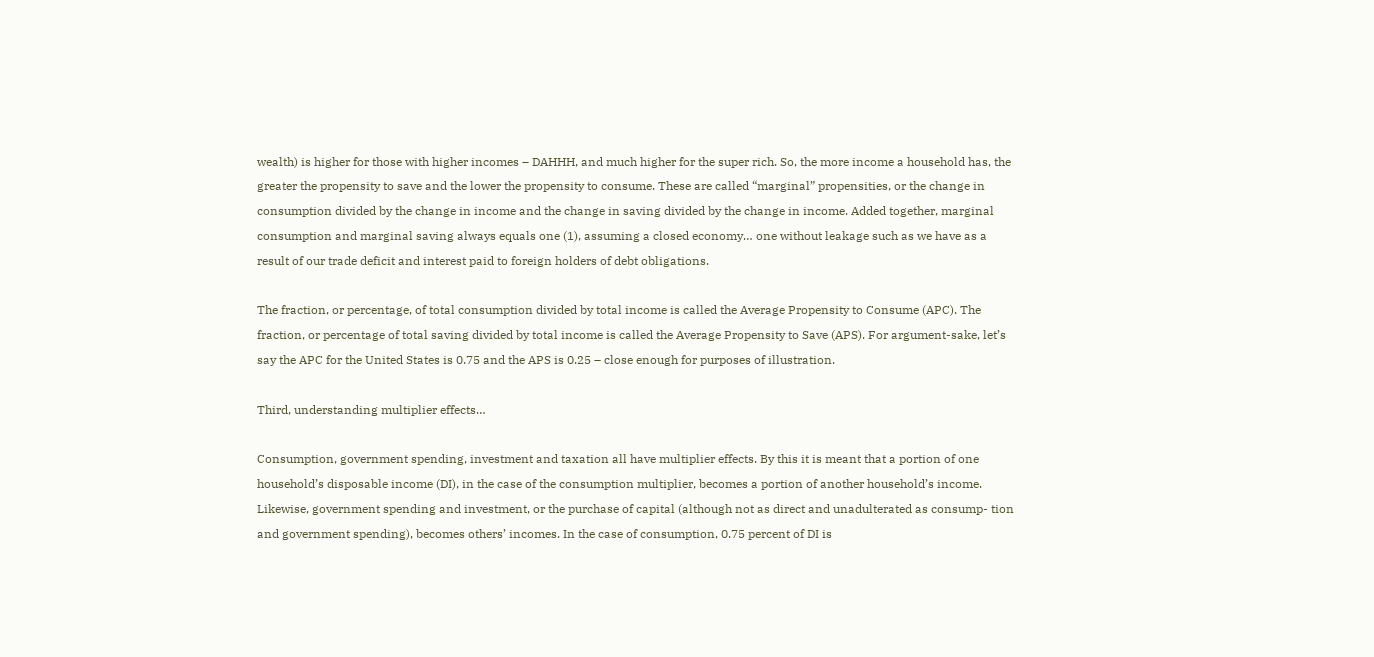wealth) is higher for those with higher incomes – DAHHH, and much higher for the super rich. So, the more income a household has, the greater the propensity to save and the lower the propensity to consume. These are called “marginal” propensities, or the change in consumption divided by the change in income and the change in saving divided by the change in income. Added together, marginal consumption and marginal saving always equals one (1), assuming a closed economy… one without leakage such as we have as a result of our trade deficit and interest paid to foreign holders of debt obligations.

The fraction, or percentage, of total consumption divided by total income is called the Average Propensity to Consume (APC). The fraction, or percentage of total saving divided by total income is called the Average Propensity to Save (APS). For argument-sake, let’s say the APC for the United States is 0.75 and the APS is 0.25 – close enough for purposes of illustration.

Third, understanding multiplier effects…

Consumption, government spending, investment and taxation all have multiplier effects. By this it is meant that a portion of one household’s disposable income (DI), in the case of the consumption multiplier, becomes a portion of another household’s income. Likewise, government spending and investment, or the purchase of capital (although not as direct and unadulterated as consump- tion and government spending), becomes others’ incomes. In the case of consumption, 0.75 percent of DI is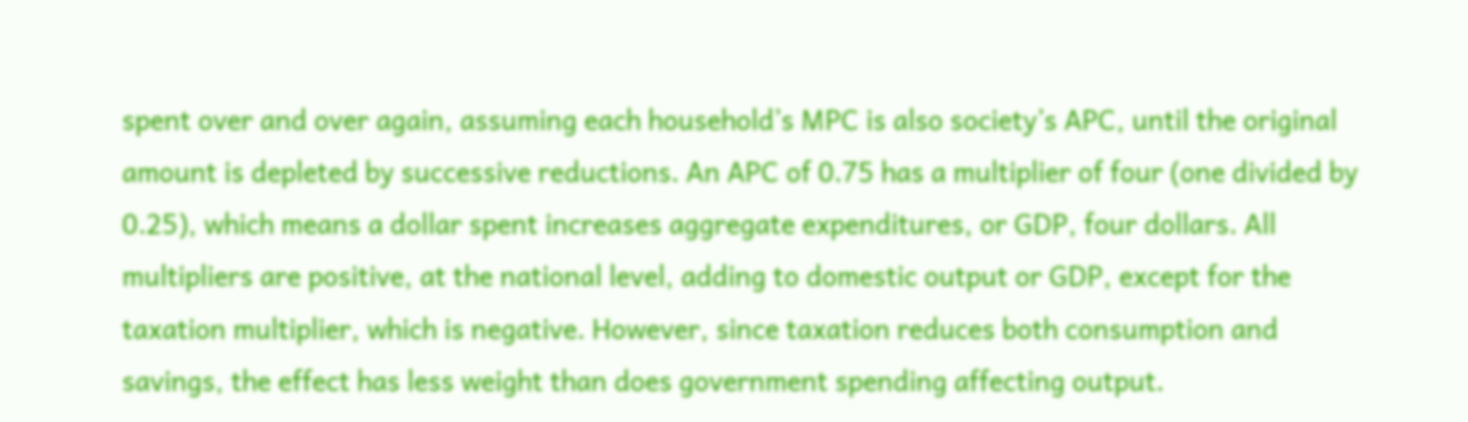spent over and over again, assuming each household’s MPC is also society’s APC, until the original amount is depleted by successive reductions. An APC of 0.75 has a multiplier of four (one divided by 0.25), which means a dollar spent increases aggregate expenditures, or GDP, four dollars. All multipliers are positive, at the national level, adding to domestic output or GDP, except for the taxation multiplier, which is negative. However, since taxation reduces both consumption and savings, the effect has less weight than does government spending affecting output.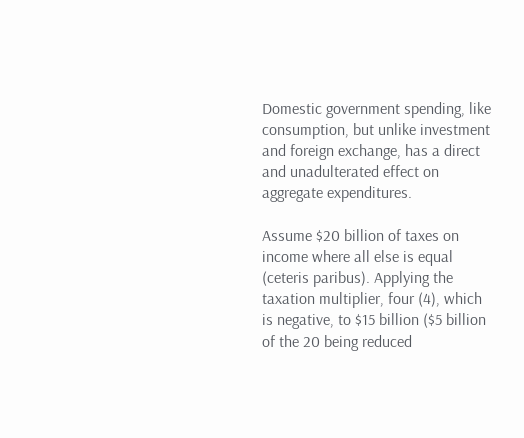Domestic government spending, like consumption, but unlike investment and foreign exchange, has a direct and unadulterated effect on aggregate expenditures.

Assume $20 billion of taxes on income where all else is equal (ceteris paribus). Applying the taxation multiplier, four (4), which is negative, to $15 billion ($5 billion of the 20 being reduced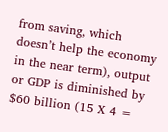from saving, which doesn’t help the economy in the near term), output or GDP is diminished by $60 billion (15 X 4 =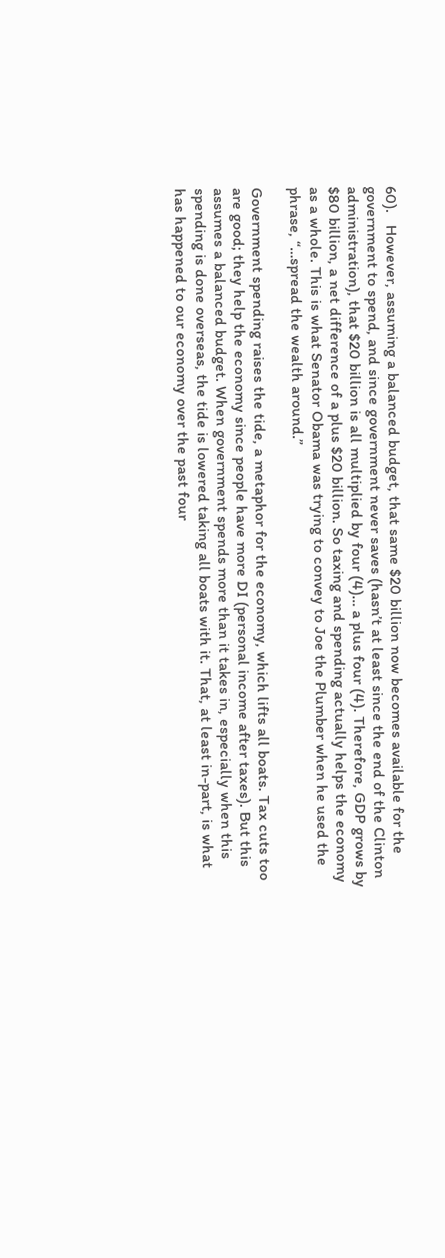60).   However, assuming a balanced budget, that same $20 billion now becomes available for the government to spend, and since government never saves (hasn’t at least since the end of the Clinton administration), that $20 billion is all multiplied by four (4)… a plus four (4). Therefore, GDP grows by $80 billion, a net difference of a plus $20 billion. So taxing and spending actually helps the economy as a whole. This is what Senator Obama was trying to convey to Joe the Plumber when he used the phrase, “…spread the wealth around.”

Government spending raises the tide, a metaphor for the economy, which lifts all boats. Tax cuts too are good; they help the economy since people have more DI (personal income after taxes). But this assumes a balanced budget. When government spends more than it takes in, especially when this spending is done overseas, the tide is lowered taking all boats with it. That, at least in-part, is what has happened to our economy over the past four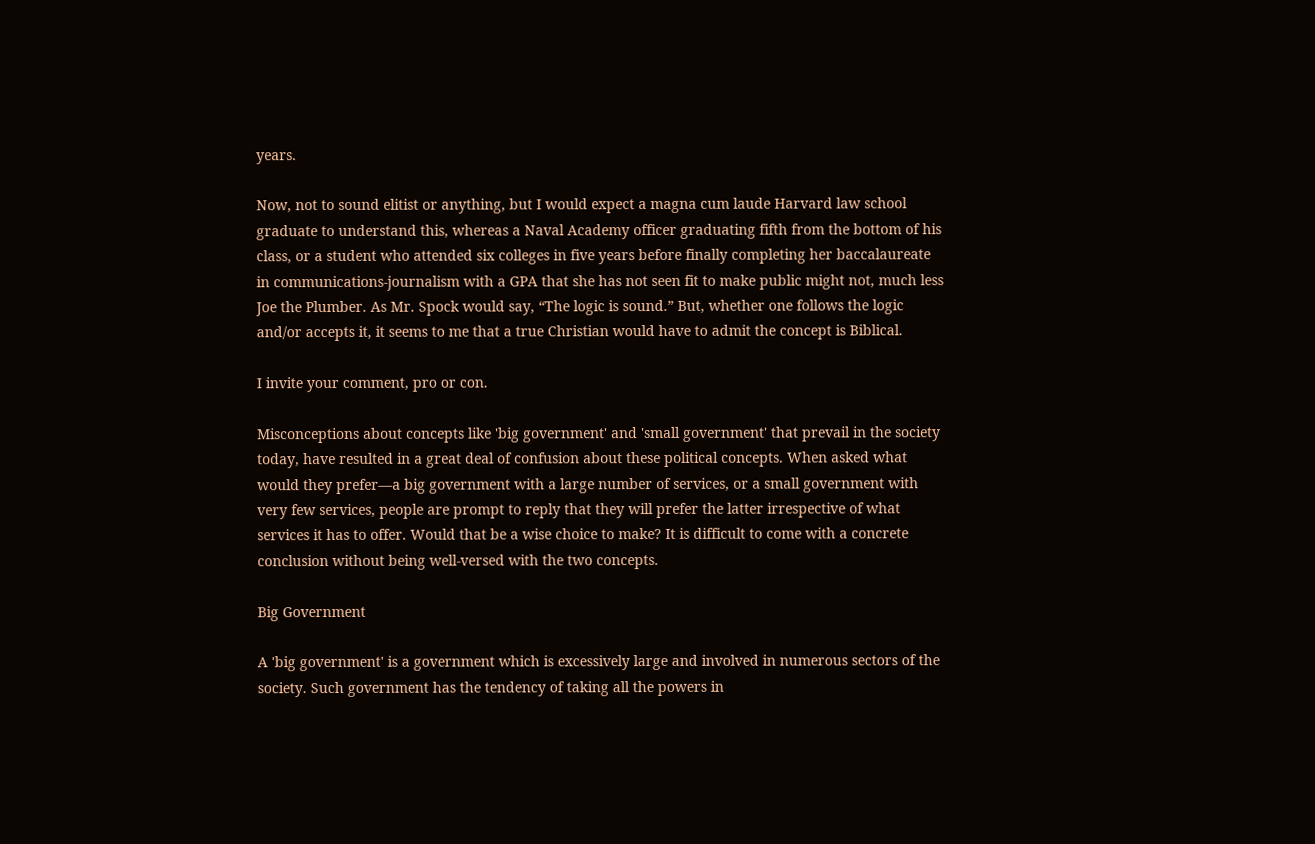years.

Now, not to sound elitist or anything, but I would expect a magna cum laude Harvard law school graduate to understand this, whereas a Naval Academy officer graduating fifth from the bottom of his class, or a student who attended six colleges in five years before finally completing her baccalaureate in communications-journalism with a GPA that she has not seen fit to make public might not, much less Joe the Plumber. As Mr. Spock would say, “The logic is sound.” But, whether one follows the logic and/or accepts it, it seems to me that a true Christian would have to admit the concept is Biblical.

I invite your comment, pro or con.

Misconceptions about concepts like 'big government' and 'small government' that prevail in the society today, have resulted in a great deal of confusion about these political concepts. When asked what would they prefer―a big government with a large number of services, or a small government with very few services, people are prompt to reply that they will prefer the latter irrespective of what services it has to offer. Would that be a wise choice to make? It is difficult to come with a concrete conclusion without being well-versed with the two concepts.

Big Government

A 'big government' is a government which is excessively large and involved in numerous sectors of the society. Such government has the tendency of taking all the powers in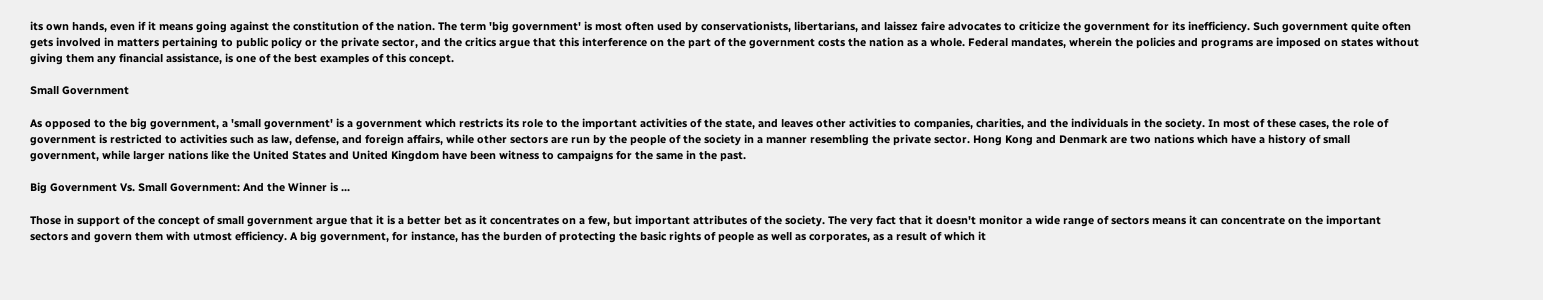its own hands, even if it means going against the constitution of the nation. The term 'big government' is most often used by conservationists, libertarians, and laissez faire advocates to criticize the government for its inefficiency. Such government quite often gets involved in matters pertaining to public policy or the private sector, and the critics argue that this interference on the part of the government costs the nation as a whole. Federal mandates, wherein the policies and programs are imposed on states without giving them any financial assistance, is one of the best examples of this concept.

Small Government

As opposed to the big government, a 'small government' is a government which restricts its role to the important activities of the state, and leaves other activities to companies, charities, and the individuals in the society. In most of these cases, the role of government is restricted to activities such as law, defense, and foreign affairs, while other sectors are run by the people of the society in a manner resembling the private sector. Hong Kong and Denmark are two nations which have a history of small government, while larger nations like the United States and United Kingdom have been witness to campaigns for the same in the past.

Big Government Vs. Small Government: And the Winner is ...

Those in support of the concept of small government argue that it is a better bet as it concentrates on a few, but important attributes of the society. The very fact that it doesn't monitor a wide range of sectors means it can concentrate on the important sectors and govern them with utmost efficiency. A big government, for instance, has the burden of protecting the basic rights of people as well as corporates, as a result of which it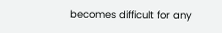becomes difficult for any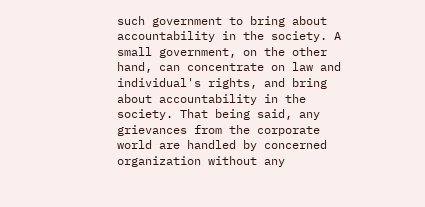such government to bring about accountability in the society. A small government, on the other hand, can concentrate on law and individual's rights, and bring about accountability in the society. That being said, any grievances from the corporate world are handled by concerned organization without any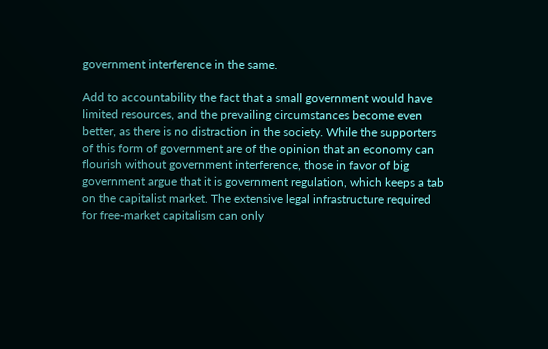government interference in the same.

Add to accountability the fact that a small government would have limited resources, and the prevailing circumstances become even better, as there is no distraction in the society. While the supporters of this form of government are of the opinion that an economy can flourish without government interference, those in favor of big government argue that it is government regulation, which keeps a tab on the capitalist market. The extensive legal infrastructure required for free-market capitalism can only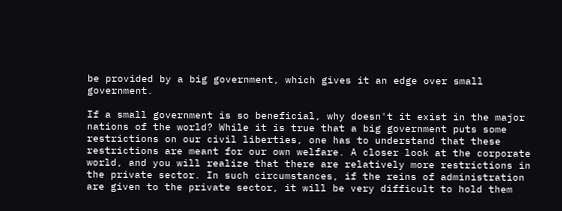be provided by a big government, which gives it an edge over small government.

If a small government is so beneficial, why doesn't it exist in the major nations of the world? While it is true that a big government puts some restrictions on our civil liberties, one has to understand that these restrictions are meant for our own welfare. A closer look at the corporate world, and you will realize that there are relatively more restrictions in the private sector. In such circumstances, if the reins of administration are given to the private sector, it will be very difficult to hold them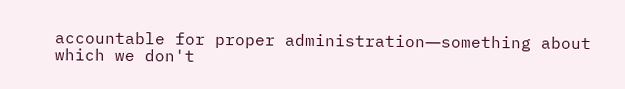accountable for proper administration―something about which we don't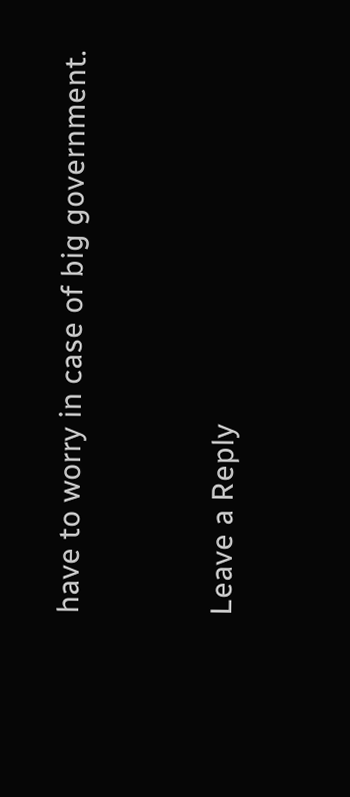have to worry in case of big government.


Leave a Reply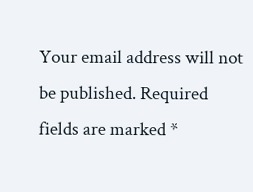Your email address will not be published. Required fields are marked *